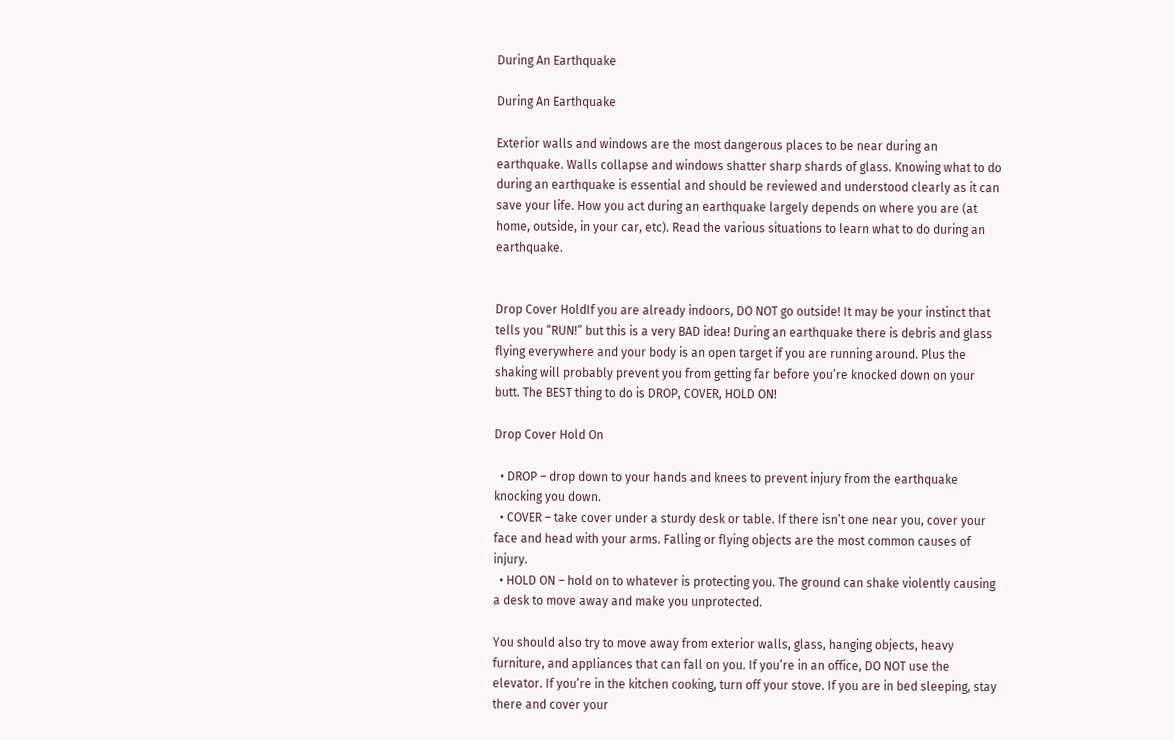During An Earthquake

During An Earthquake

Exterior walls and windows are the most dangerous places to be near during an earthquake. Walls collapse and windows shatter sharp shards of glass. Knowing what to do during an earthquake is essential and should be reviewed and understood clearly as it can save your life. How you act during an earthquake largely depends on where you are (at home, outside, in your car, etc). Read the various situations to learn what to do during an earthquake.


Drop Cover HoldIf you are already indoors, DO NOT go outside! It may be your instinct that tells you “RUN!” but this is a very BAD idea! During an earthquake there is debris and glass flying everywhere and your body is an open target if you are running around. Plus the shaking will probably prevent you from getting far before you’re knocked down on your butt. The BEST thing to do is DROP, COVER, HOLD ON!

Drop Cover Hold On

  • DROP – drop down to your hands and knees to prevent injury from the earthquake knocking you down.
  • COVER – take cover under a sturdy desk or table. If there isn’t one near you, cover your face and head with your arms. Falling or flying objects are the most common causes of injury.
  • HOLD ON – hold on to whatever is protecting you. The ground can shake violently causing a desk to move away and make you unprotected.

You should also try to move away from exterior walls, glass, hanging objects, heavy furniture, and appliances that can fall on you. If you’re in an office, DO NOT use the elevator. If you’re in the kitchen cooking, turn off your stove. If you are in bed sleeping, stay there and cover your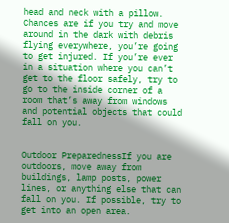head and neck with a pillow. Chances are if you try and move around in the dark with debris flying everywhere, you’re going to get injured. If you’re ever in a situation where you can’t get to the floor safely, try to go to the inside corner of a room that’s away from windows and potential objects that could fall on you.


Outdoor PreparednessIf you are outdoors, move away from buildings, lamp posts, power lines, or anything else that can fall on you. If possible, try to get into an open area.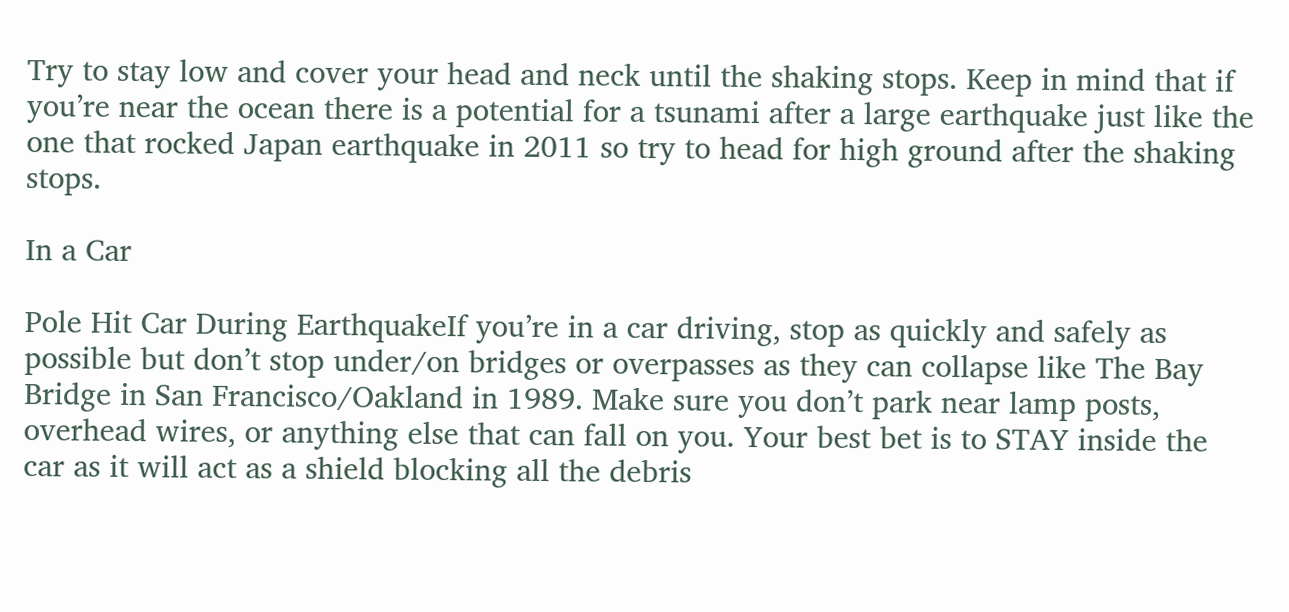Try to stay low and cover your head and neck until the shaking stops. Keep in mind that if you’re near the ocean there is a potential for a tsunami after a large earthquake just like the one that rocked Japan earthquake in 2011 so try to head for high ground after the shaking stops.

In a Car

Pole Hit Car During EarthquakeIf you’re in a car driving, stop as quickly and safely as possible but don’t stop under/on bridges or overpasses as they can collapse like The Bay Bridge in San Francisco/Oakland in 1989. Make sure you don’t park near lamp posts, overhead wires, or anything else that can fall on you. Your best bet is to STAY inside the car as it will act as a shield blocking all the debris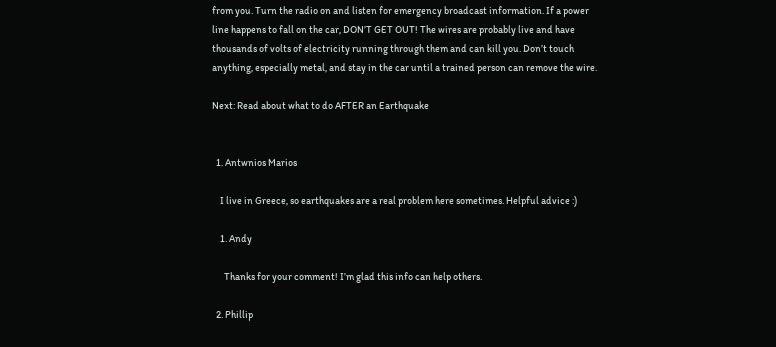from you. Turn the radio on and listen for emergency broadcast information. If a power line happens to fall on the car, DON’T GET OUT! The wires are probably live and have thousands of volts of electricity running through them and can kill you. Don’t touch anything, especially metal, and stay in the car until a trained person can remove the wire.

Next: Read about what to do AFTER an Earthquake


  1. Antwnios Marios

    I live in Greece, so earthquakes are a real problem here sometimes. Helpful advice :)

    1. Andy

      Thanks for your comment! I’m glad this info can help others.

  2. Phillip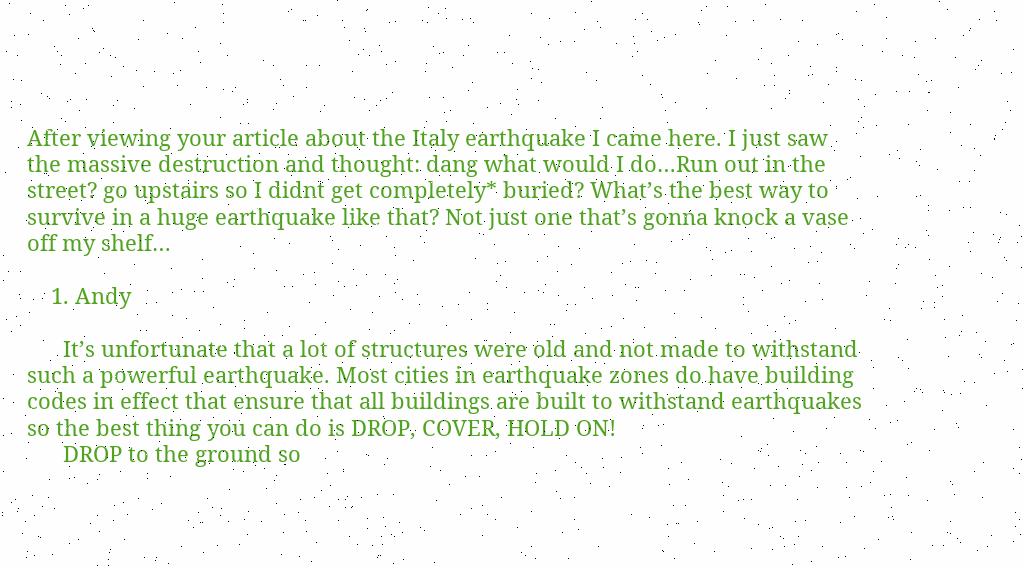After viewing your article about the Italy earthquake I came here. I just saw the massive destruction and thought: dang what would I do…Run out in the street? go upstairs so I didnt get completely* buried? What’s the best way to survive in a huge earthquake like that? Not just one that’s gonna knock a vase off my shelf…

    1. Andy

      It’s unfortunate that a lot of structures were old and not made to withstand such a powerful earthquake. Most cities in earthquake zones do have building codes in effect that ensure that all buildings are built to withstand earthquakes so the best thing you can do is DROP, COVER, HOLD ON!
      DROP to the ground so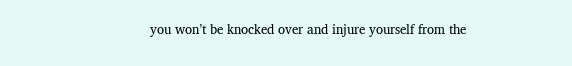you won’t be knocked over and injure yourself from the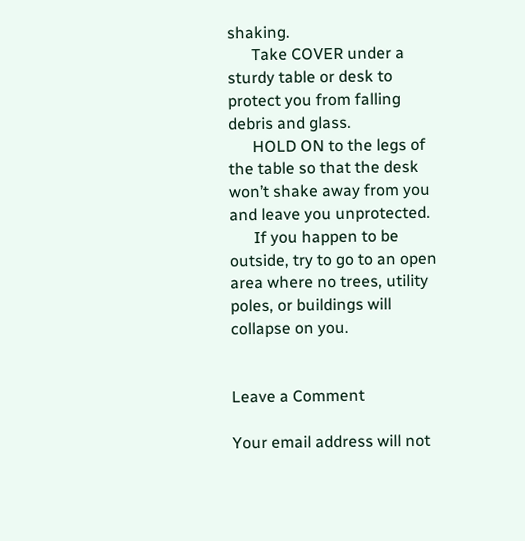shaking.
      Take COVER under a sturdy table or desk to protect you from falling debris and glass.
      HOLD ON to the legs of the table so that the desk won’t shake away from you and leave you unprotected.
      If you happen to be outside, try to go to an open area where no trees, utility poles, or buildings will collapse on you.


Leave a Comment

Your email address will not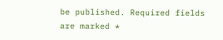be published. Required fields are marked *